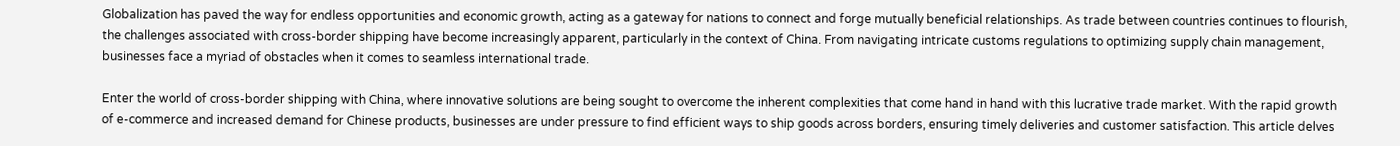Globalization has paved the way for endless opportunities and economic growth, acting as a gateway for nations to connect and forge mutually beneficial relationships. As trade between countries continues to flourish, the challenges associated with cross-border shipping have become increasingly apparent, particularly in the context of China. From navigating intricate customs regulations to optimizing supply chain management, businesses face a myriad of obstacles when it comes to seamless international trade.

Enter the world of cross-border shipping with China, where innovative solutions are being sought to overcome the inherent complexities that come hand in hand with this lucrative trade market. With the rapid growth of e-commerce and increased demand for Chinese products, businesses are under pressure to find efficient ways to ship goods across borders, ensuring timely deliveries and customer satisfaction. This article delves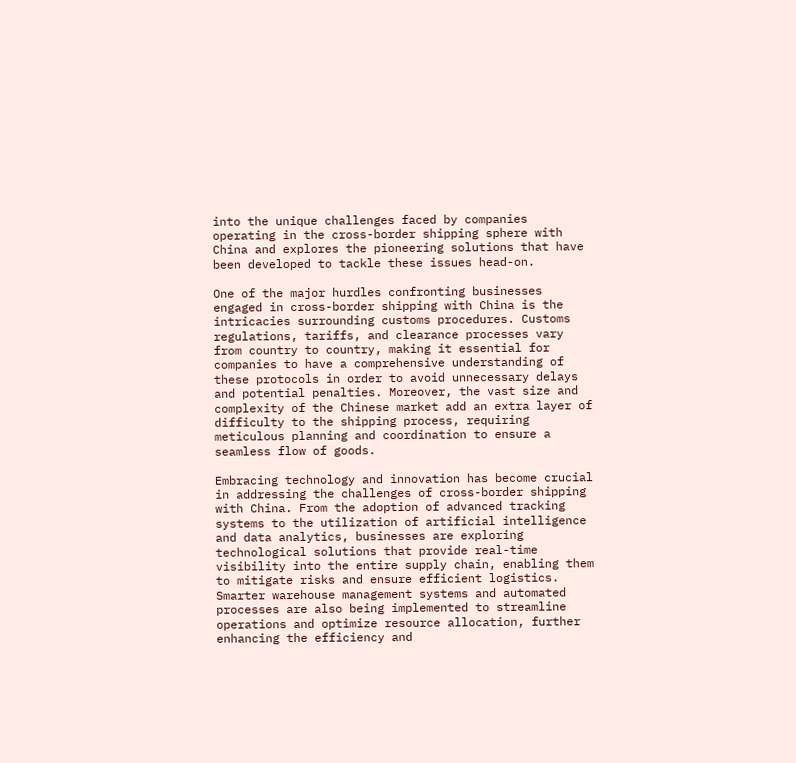into the unique challenges faced by companies operating in the cross-border shipping sphere with China and explores the pioneering solutions that have been developed to tackle these issues head-on.

One of the major hurdles confronting businesses engaged in cross-border shipping with China is the intricacies surrounding customs procedures. Customs regulations, tariffs, and clearance processes vary from country to country, making it essential for companies to have a comprehensive understanding of these protocols in order to avoid unnecessary delays and potential penalties. Moreover, the vast size and complexity of the Chinese market add an extra layer of difficulty to the shipping process, requiring meticulous planning and coordination to ensure a seamless flow of goods.

Embracing technology and innovation has become crucial in addressing the challenges of cross-border shipping with China. From the adoption of advanced tracking systems to the utilization of artificial intelligence and data analytics, businesses are exploring technological solutions that provide real-time visibility into the entire supply chain, enabling them to mitigate risks and ensure efficient logistics. Smarter warehouse management systems and automated processes are also being implemented to streamline operations and optimize resource allocation, further enhancing the efficiency and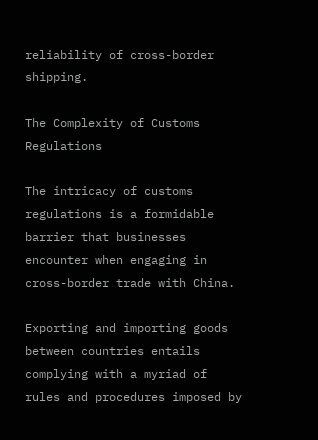reliability of cross-border shipping.

The Complexity of Customs Regulations

The intricacy of customs regulations is a formidable barrier that businesses encounter when engaging in cross-border trade with China.

Exporting and importing goods between countries entails complying with a myriad of rules and procedures imposed by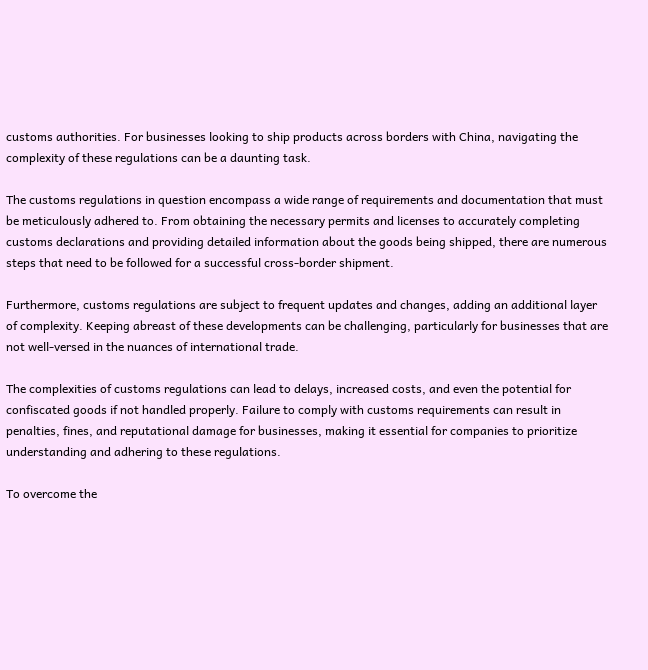customs authorities. For businesses looking to ship products across borders with China, navigating the complexity of these regulations can be a daunting task.

The customs regulations in question encompass a wide range of requirements and documentation that must be meticulously adhered to. From obtaining the necessary permits and licenses to accurately completing customs declarations and providing detailed information about the goods being shipped, there are numerous steps that need to be followed for a successful cross-border shipment.

Furthermore, customs regulations are subject to frequent updates and changes, adding an additional layer of complexity. Keeping abreast of these developments can be challenging, particularly for businesses that are not well-versed in the nuances of international trade.

The complexities of customs regulations can lead to delays, increased costs, and even the potential for confiscated goods if not handled properly. Failure to comply with customs requirements can result in penalties, fines, and reputational damage for businesses, making it essential for companies to prioritize understanding and adhering to these regulations.

To overcome the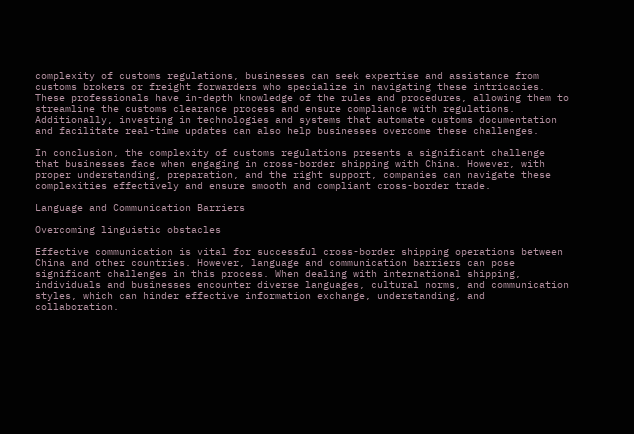complexity of customs regulations, businesses can seek expertise and assistance from customs brokers or freight forwarders who specialize in navigating these intricacies. These professionals have in-depth knowledge of the rules and procedures, allowing them to streamline the customs clearance process and ensure compliance with regulations. Additionally, investing in technologies and systems that automate customs documentation and facilitate real-time updates can also help businesses overcome these challenges.

In conclusion, the complexity of customs regulations presents a significant challenge that businesses face when engaging in cross-border shipping with China. However, with proper understanding, preparation, and the right support, companies can navigate these complexities effectively and ensure smooth and compliant cross-border trade.

Language and Communication Barriers

Overcoming linguistic obstacles

Effective communication is vital for successful cross-border shipping operations between China and other countries. However, language and communication barriers can pose significant challenges in this process. When dealing with international shipping, individuals and businesses encounter diverse languages, cultural norms, and communication styles, which can hinder effective information exchange, understanding, and collaboration.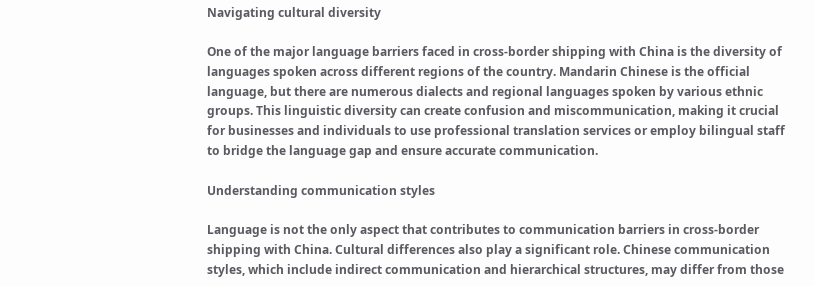Navigating cultural diversity

One of the major language barriers faced in cross-border shipping with China is the diversity of languages spoken across different regions of the country. Mandarin Chinese is the official language, but there are numerous dialects and regional languages spoken by various ethnic groups. This linguistic diversity can create confusion and miscommunication, making it crucial for businesses and individuals to use professional translation services or employ bilingual staff to bridge the language gap and ensure accurate communication.

Understanding communication styles

Language is not the only aspect that contributes to communication barriers in cross-border shipping with China. Cultural differences also play a significant role. Chinese communication styles, which include indirect communication and hierarchical structures, may differ from those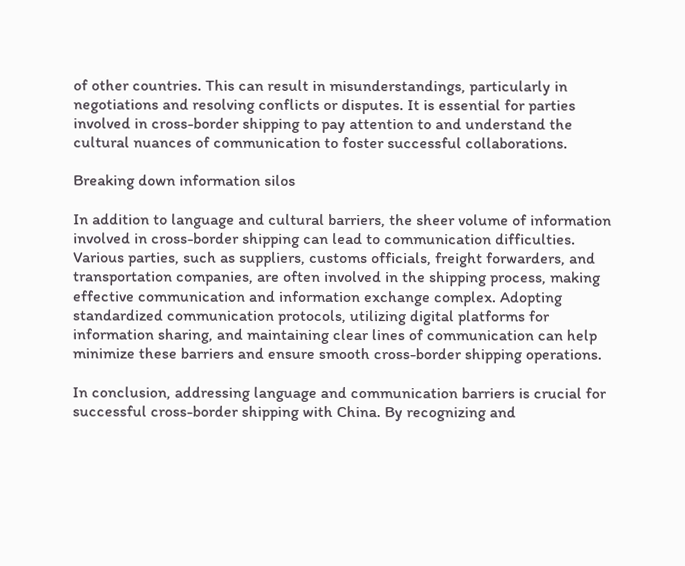of other countries. This can result in misunderstandings, particularly in negotiations and resolving conflicts or disputes. It is essential for parties involved in cross-border shipping to pay attention to and understand the cultural nuances of communication to foster successful collaborations.

Breaking down information silos

In addition to language and cultural barriers, the sheer volume of information involved in cross-border shipping can lead to communication difficulties. Various parties, such as suppliers, customs officials, freight forwarders, and transportation companies, are often involved in the shipping process, making effective communication and information exchange complex. Adopting standardized communication protocols, utilizing digital platforms for information sharing, and maintaining clear lines of communication can help minimize these barriers and ensure smooth cross-border shipping operations.

In conclusion, addressing language and communication barriers is crucial for successful cross-border shipping with China. By recognizing and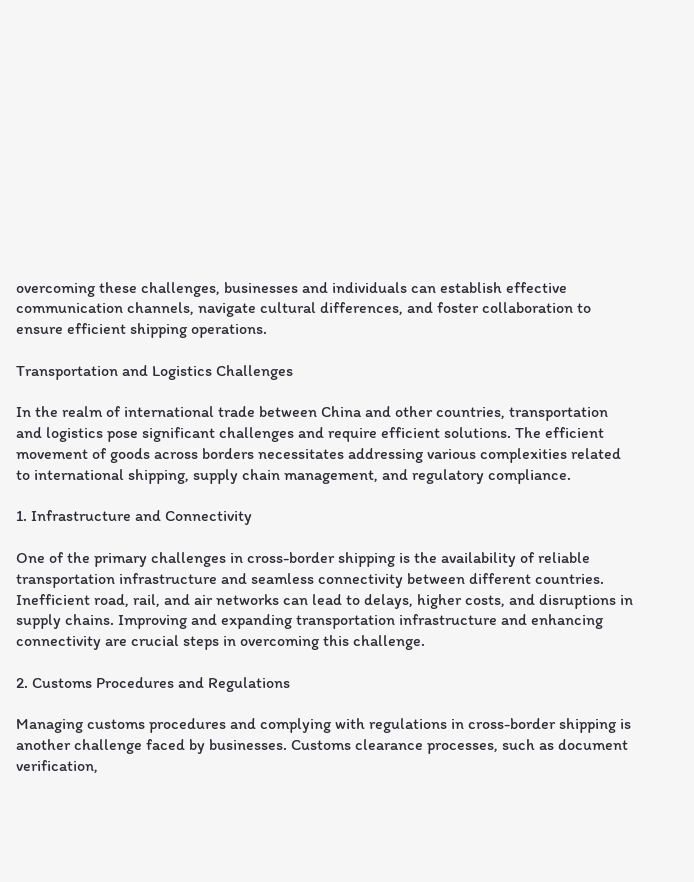overcoming these challenges, businesses and individuals can establish effective communication channels, navigate cultural differences, and foster collaboration to ensure efficient shipping operations.

Transportation and Logistics Challenges

In the realm of international trade between China and other countries, transportation and logistics pose significant challenges and require efficient solutions. The efficient movement of goods across borders necessitates addressing various complexities related to international shipping, supply chain management, and regulatory compliance.

1. Infrastructure and Connectivity

One of the primary challenges in cross-border shipping is the availability of reliable transportation infrastructure and seamless connectivity between different countries. Inefficient road, rail, and air networks can lead to delays, higher costs, and disruptions in supply chains. Improving and expanding transportation infrastructure and enhancing connectivity are crucial steps in overcoming this challenge.

2. Customs Procedures and Regulations

Managing customs procedures and complying with regulations in cross-border shipping is another challenge faced by businesses. Customs clearance processes, such as document verification,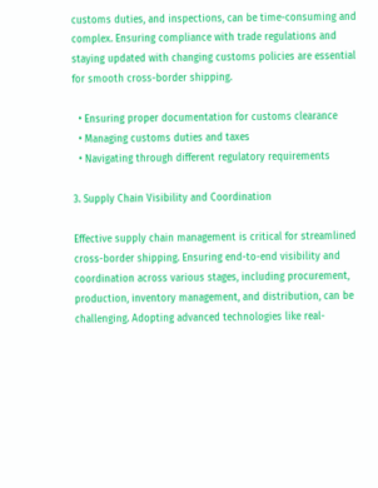customs duties, and inspections, can be time-consuming and complex. Ensuring compliance with trade regulations and staying updated with changing customs policies are essential for smooth cross-border shipping.

  • Ensuring proper documentation for customs clearance
  • Managing customs duties and taxes
  • Navigating through different regulatory requirements

3. Supply Chain Visibility and Coordination

Effective supply chain management is critical for streamlined cross-border shipping. Ensuring end-to-end visibility and coordination across various stages, including procurement, production, inventory management, and distribution, can be challenging. Adopting advanced technologies like real-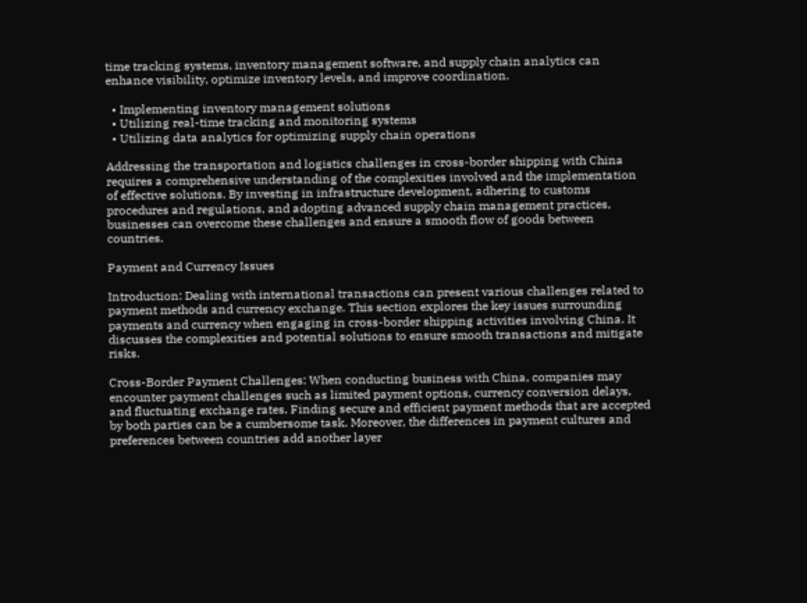time tracking systems, inventory management software, and supply chain analytics can enhance visibility, optimize inventory levels, and improve coordination.

  • Implementing inventory management solutions
  • Utilizing real-time tracking and monitoring systems
  • Utilizing data analytics for optimizing supply chain operations

Addressing the transportation and logistics challenges in cross-border shipping with China requires a comprehensive understanding of the complexities involved and the implementation of effective solutions. By investing in infrastructure development, adhering to customs procedures and regulations, and adopting advanced supply chain management practices, businesses can overcome these challenges and ensure a smooth flow of goods between countries.

Payment and Currency Issues

Introduction: Dealing with international transactions can present various challenges related to payment methods and currency exchange. This section explores the key issues surrounding payments and currency when engaging in cross-border shipping activities involving China. It discusses the complexities and potential solutions to ensure smooth transactions and mitigate risks.

Cross-Border Payment Challenges: When conducting business with China, companies may encounter payment challenges such as limited payment options, currency conversion delays, and fluctuating exchange rates. Finding secure and efficient payment methods that are accepted by both parties can be a cumbersome task. Moreover, the differences in payment cultures and preferences between countries add another layer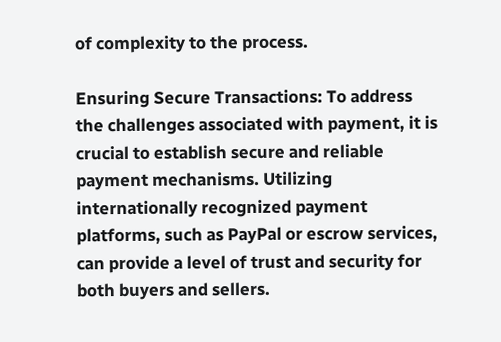of complexity to the process.

Ensuring Secure Transactions: To address the challenges associated with payment, it is crucial to establish secure and reliable payment mechanisms. Utilizing internationally recognized payment platforms, such as PayPal or escrow services, can provide a level of trust and security for both buyers and sellers.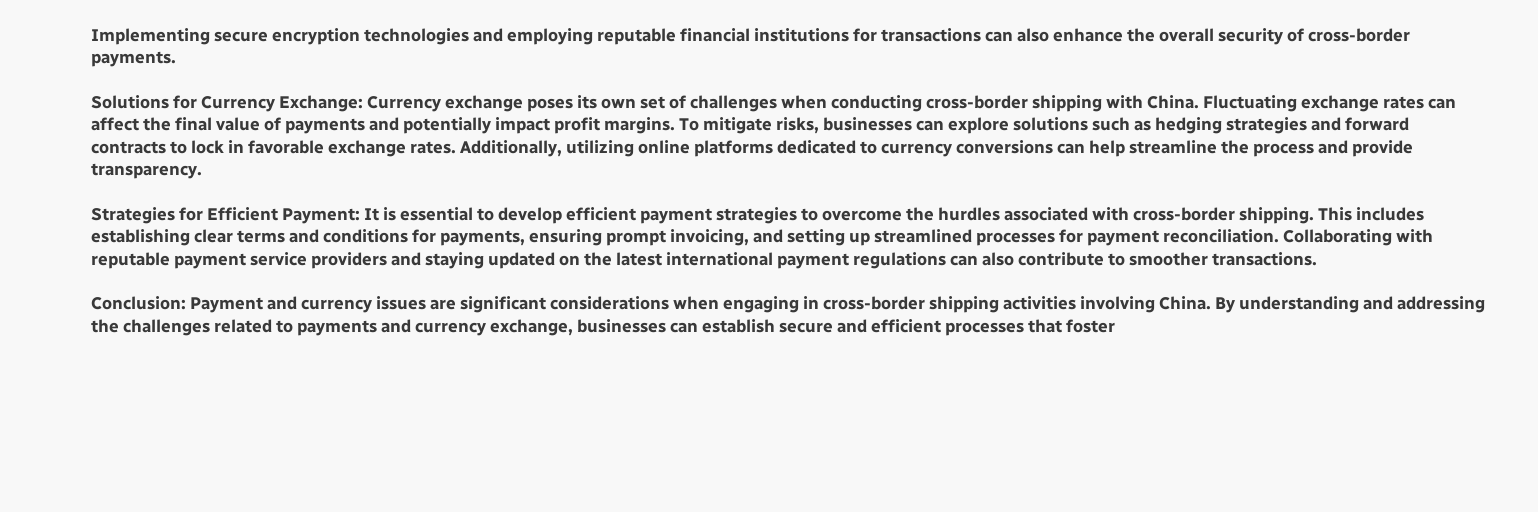Implementing secure encryption technologies and employing reputable financial institutions for transactions can also enhance the overall security of cross-border payments.

Solutions for Currency Exchange: Currency exchange poses its own set of challenges when conducting cross-border shipping with China. Fluctuating exchange rates can affect the final value of payments and potentially impact profit margins. To mitigate risks, businesses can explore solutions such as hedging strategies and forward contracts to lock in favorable exchange rates. Additionally, utilizing online platforms dedicated to currency conversions can help streamline the process and provide transparency.

Strategies for Efficient Payment: It is essential to develop efficient payment strategies to overcome the hurdles associated with cross-border shipping. This includes establishing clear terms and conditions for payments, ensuring prompt invoicing, and setting up streamlined processes for payment reconciliation. Collaborating with reputable payment service providers and staying updated on the latest international payment regulations can also contribute to smoother transactions.

Conclusion: Payment and currency issues are significant considerations when engaging in cross-border shipping activities involving China. By understanding and addressing the challenges related to payments and currency exchange, businesses can establish secure and efficient processes that foster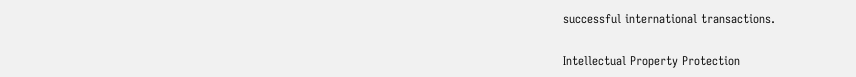successful international transactions.

Intellectual Property Protection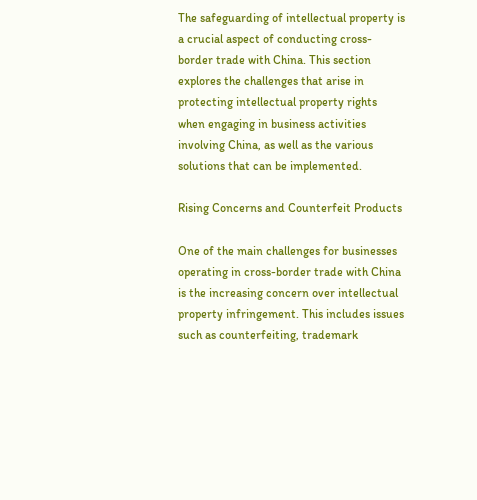The safeguarding of intellectual property is a crucial aspect of conducting cross-border trade with China. This section explores the challenges that arise in protecting intellectual property rights when engaging in business activities involving China, as well as the various solutions that can be implemented.

Rising Concerns and Counterfeit Products

One of the main challenges for businesses operating in cross-border trade with China is the increasing concern over intellectual property infringement. This includes issues such as counterfeiting, trademark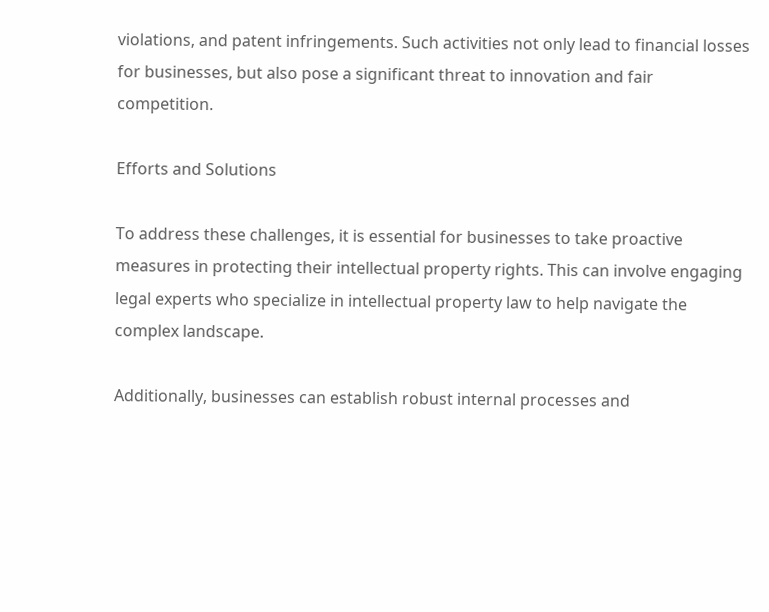violations, and patent infringements. Such activities not only lead to financial losses for businesses, but also pose a significant threat to innovation and fair competition.

Efforts and Solutions

To address these challenges, it is essential for businesses to take proactive measures in protecting their intellectual property rights. This can involve engaging legal experts who specialize in intellectual property law to help navigate the complex landscape.

Additionally, businesses can establish robust internal processes and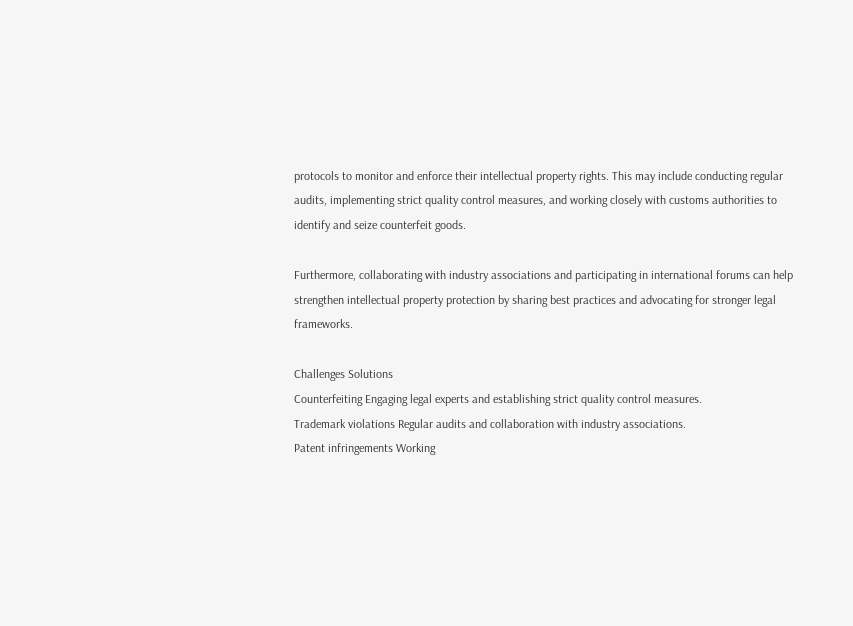protocols to monitor and enforce their intellectual property rights. This may include conducting regular audits, implementing strict quality control measures, and working closely with customs authorities to identify and seize counterfeit goods.

Furthermore, collaborating with industry associations and participating in international forums can help strengthen intellectual property protection by sharing best practices and advocating for stronger legal frameworks.

Challenges Solutions
Counterfeiting Engaging legal experts and establishing strict quality control measures.
Trademark violations Regular audits and collaboration with industry associations.
Patent infringements Working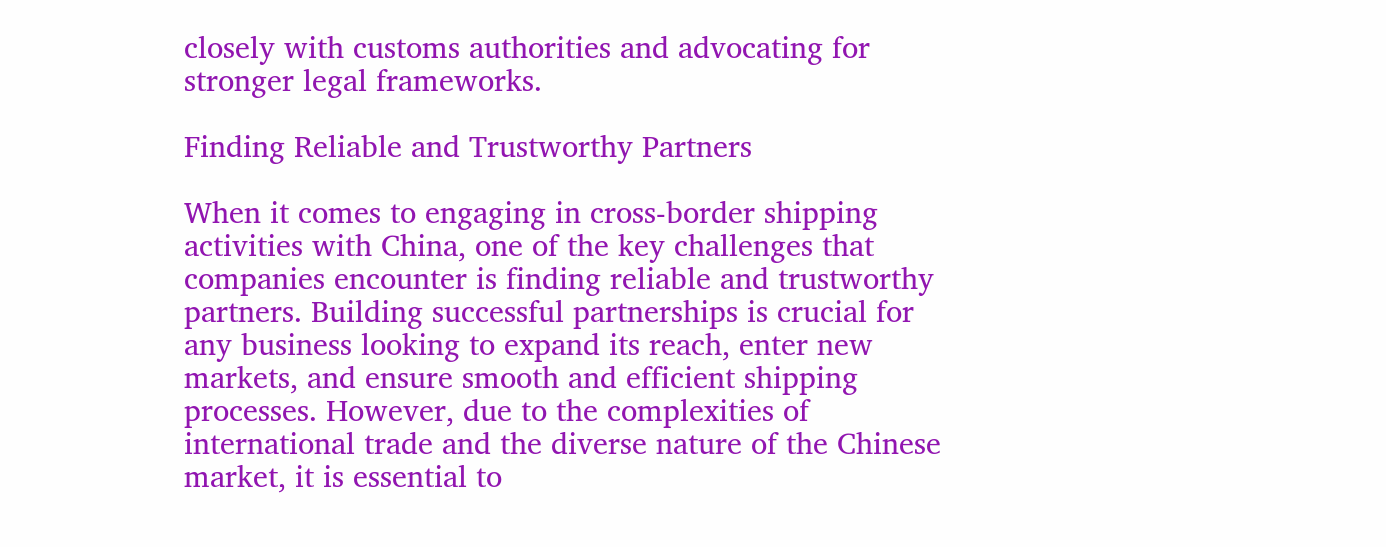closely with customs authorities and advocating for stronger legal frameworks.

Finding Reliable and Trustworthy Partners

When it comes to engaging in cross-border shipping activities with China, one of the key challenges that companies encounter is finding reliable and trustworthy partners. Building successful partnerships is crucial for any business looking to expand its reach, enter new markets, and ensure smooth and efficient shipping processes. However, due to the complexities of international trade and the diverse nature of the Chinese market, it is essential to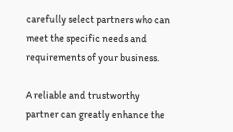carefully select partners who can meet the specific needs and requirements of your business.

A reliable and trustworthy partner can greatly enhance the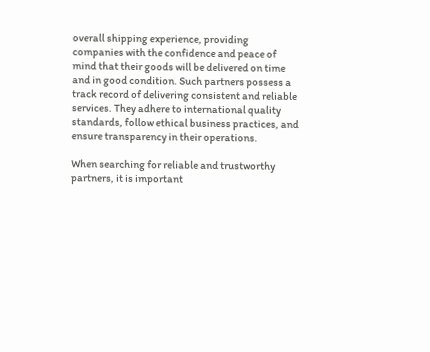overall shipping experience, providing companies with the confidence and peace of mind that their goods will be delivered on time and in good condition. Such partners possess a track record of delivering consistent and reliable services. They adhere to international quality standards, follow ethical business practices, and ensure transparency in their operations.

When searching for reliable and trustworthy partners, it is important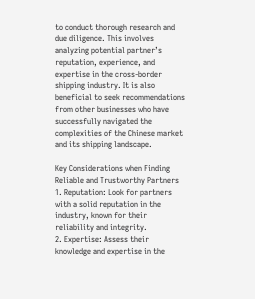to conduct thorough research and due diligence. This involves analyzing potential partner’s reputation, experience, and expertise in the cross-border shipping industry. It is also beneficial to seek recommendations from other businesses who have successfully navigated the complexities of the Chinese market and its shipping landscape.

Key Considerations when Finding Reliable and Trustworthy Partners
1. Reputation: Look for partners with a solid reputation in the industry, known for their reliability and integrity.
2. Expertise: Assess their knowledge and expertise in the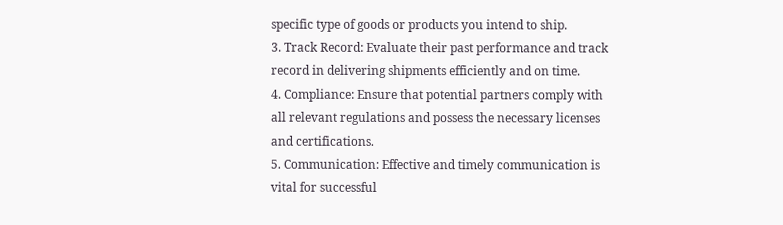specific type of goods or products you intend to ship.
3. Track Record: Evaluate their past performance and track record in delivering shipments efficiently and on time.
4. Compliance: Ensure that potential partners comply with all relevant regulations and possess the necessary licenses and certifications.
5. Communication: Effective and timely communication is vital for successful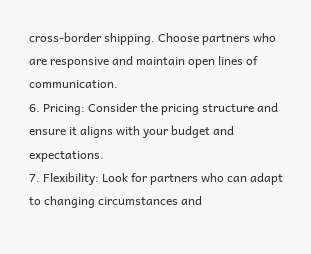cross-border shipping. Choose partners who are responsive and maintain open lines of communication.
6. Pricing: Consider the pricing structure and ensure it aligns with your budget and expectations.
7. Flexibility: Look for partners who can adapt to changing circumstances and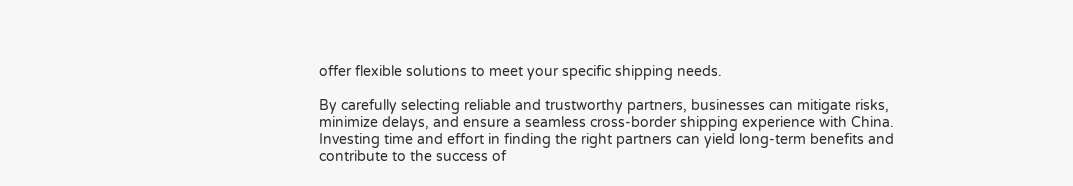offer flexible solutions to meet your specific shipping needs.

By carefully selecting reliable and trustworthy partners, businesses can mitigate risks, minimize delays, and ensure a seamless cross-border shipping experience with China. Investing time and effort in finding the right partners can yield long-term benefits and contribute to the success of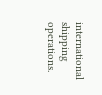international shipping operations.